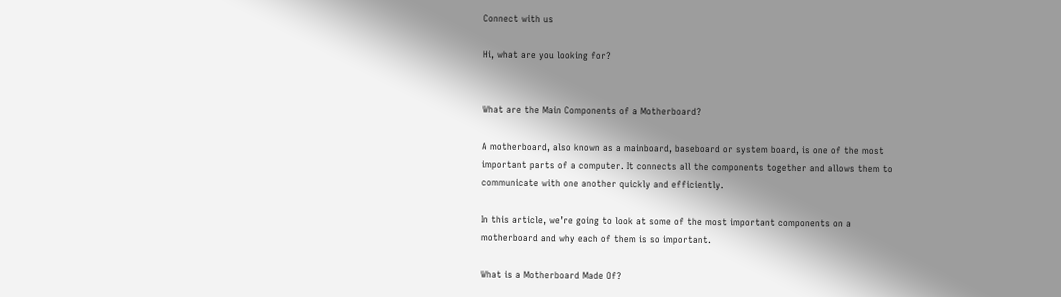Connect with us

Hi, what are you looking for?


What are the Main Components of a Motherboard?

A motherboard, also known as a mainboard, baseboard or system board, is one of the most important parts of a computer. It connects all the components together and allows them to communicate with one another quickly and efficiently.

In this article, we’re going to look at some of the most important components on a motherboard and why each of them is so important.

What is a Motherboard Made Of?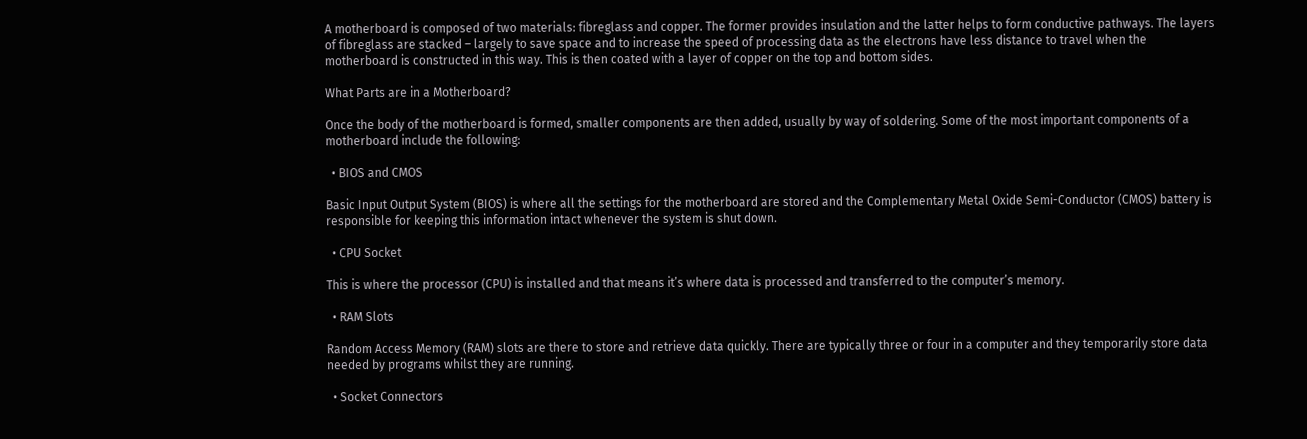A motherboard is composed of two materials: fibreglass and copper. The former provides insulation and the latter helps to form conductive pathways. The layers of fibreglass are stacked – largely to save space and to increase the speed of processing data as the electrons have less distance to travel when the motherboard is constructed in this way. This is then coated with a layer of copper on the top and bottom sides.

What Parts are in a Motherboard?

Once the body of the motherboard is formed, smaller components are then added, usually by way of soldering. Some of the most important components of a motherboard include the following:

  • BIOS and CMOS

Basic Input Output System (BIOS) is where all the settings for the motherboard are stored and the Complementary Metal Oxide Semi-Conductor (CMOS) battery is responsible for keeping this information intact whenever the system is shut down.

  • CPU Socket

This is where the processor (CPU) is installed and that means it’s where data is processed and transferred to the computer’s memory.

  • RAM Slots

Random Access Memory (RAM) slots are there to store and retrieve data quickly. There are typically three or four in a computer and they temporarily store data needed by programs whilst they are running.

  • Socket Connectors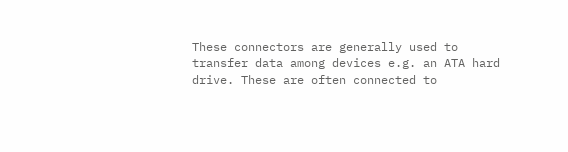These connectors are generally used to transfer data among devices e.g. an ATA hard drive. These are often connected to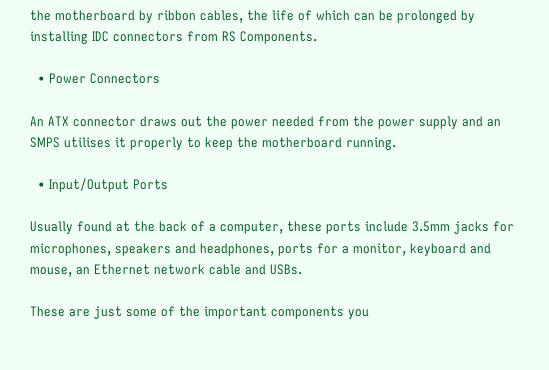the motherboard by ribbon cables, the life of which can be prolonged by installing IDC connectors from RS Components.

  • Power Connectors

An ATX connector draws out the power needed from the power supply and an SMPS utilises it properly to keep the motherboard running.

  • Input/Output Ports

Usually found at the back of a computer, these ports include 3.5mm jacks for microphones, speakers and headphones, ports for a monitor, keyboard and mouse, an Ethernet network cable and USBs.

These are just some of the important components you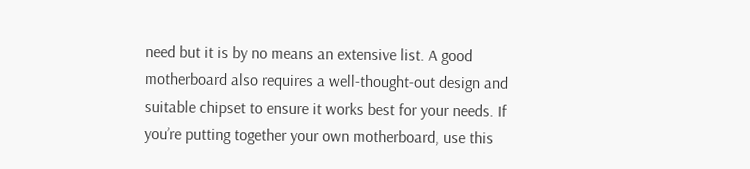need but it is by no means an extensive list. A good motherboard also requires a well-thought-out design and suitable chipset to ensure it works best for your needs. If you’re putting together your own motherboard, use this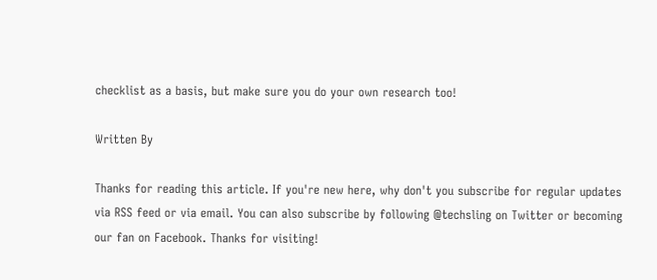checklist as a basis, but make sure you do your own research too!

Written By

Thanks for reading this article. If you're new here, why don't you subscribe for regular updates via RSS feed or via email. You can also subscribe by following @techsling on Twitter or becoming our fan on Facebook. Thanks for visiting!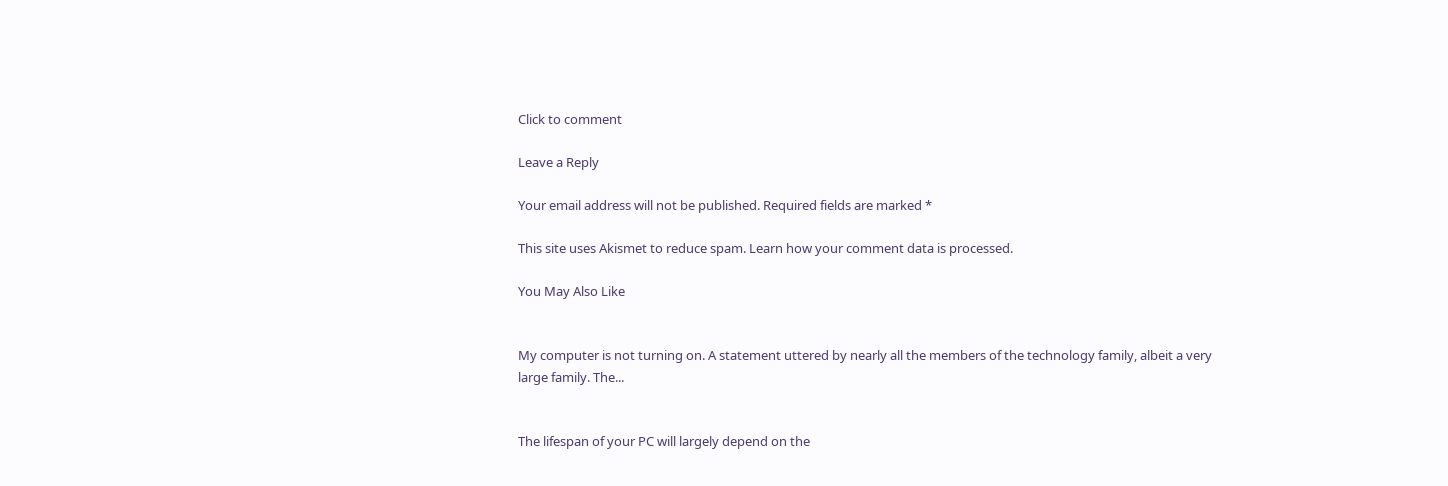Click to comment

Leave a Reply

Your email address will not be published. Required fields are marked *

This site uses Akismet to reduce spam. Learn how your comment data is processed.

You May Also Like


My computer is not turning on. A statement uttered by nearly all the members of the technology family, albeit a very large family. The...


The lifespan of your PC will largely depend on the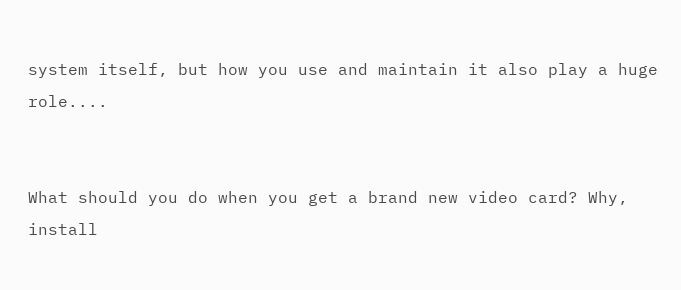system itself, but how you use and maintain it also play a huge role....


What should you do when you get a brand new video card? Why, install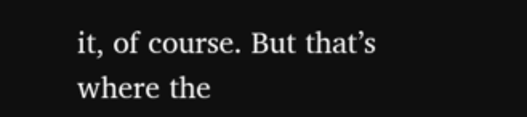it, of course. But that’s where the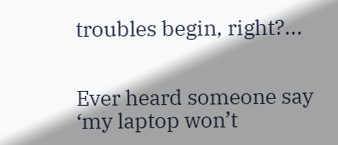troubles begin, right?...


Ever heard someone say ‘my laptop won’t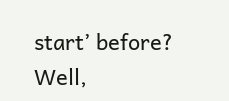start’ before? Well,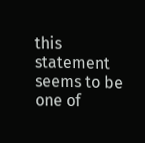this statement seems to be one of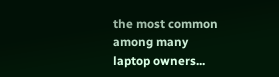the most common among many laptop owners...